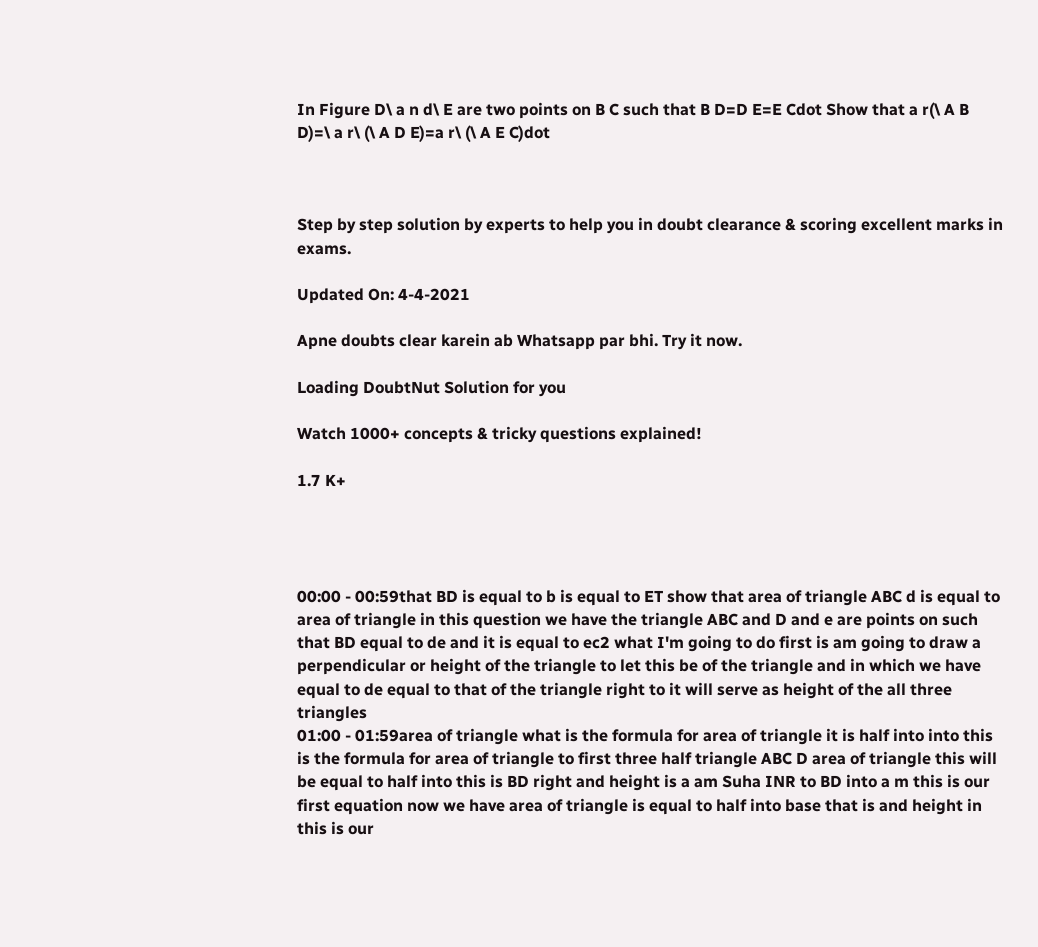In Figure D\ a n d\ E are two points on B C such that B D=D E=E Cdot Show that a r(\ A B D)=\ a r\ (\ A D E)=a r\ (\ A E C)dot



Step by step solution by experts to help you in doubt clearance & scoring excellent marks in exams.

Updated On: 4-4-2021

Apne doubts clear karein ab Whatsapp par bhi. Try it now.

Loading DoubtNut Solution for you

Watch 1000+ concepts & tricky questions explained!

1.7 K+




00:00 - 00:59that BD is equal to b is equal to ET show that area of triangle ABC d is equal to area of triangle in this question we have the triangle ABC and D and e are points on such that BD equal to de and it is equal to ec2 what I'm going to do first is am going to draw a perpendicular or height of the triangle to let this be of the triangle and in which we have equal to de equal to that of the triangle right to it will serve as height of the all three triangles
01:00 - 01:59area of triangle what is the formula for area of triangle it is half into into this is the formula for area of triangle to first three half triangle ABC D area of triangle this will be equal to half into this is BD right and height is a am Suha INR to BD into a m this is our first equation now we have area of triangle is equal to half into base that is and height in this is our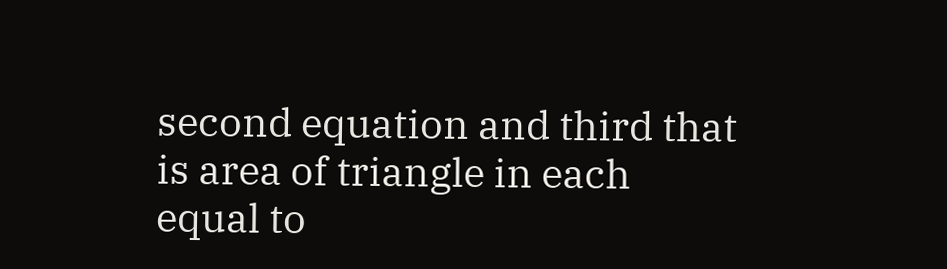second equation and third that is area of triangle in each equal to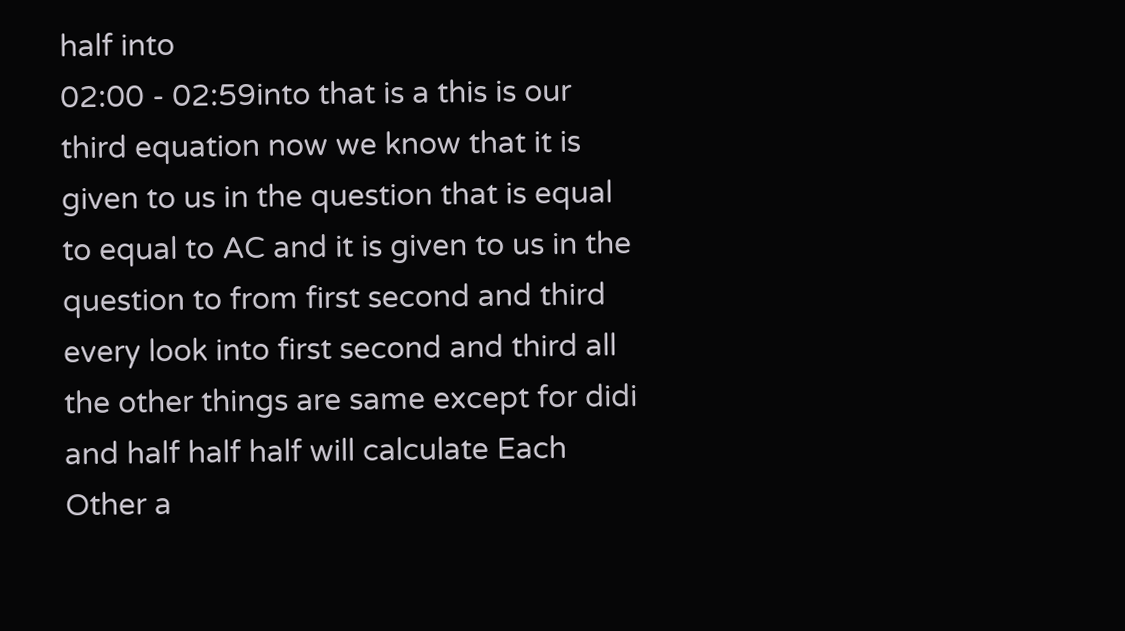half into
02:00 - 02:59into that is a this is our third equation now we know that it is given to us in the question that is equal to equal to AC and it is given to us in the question to from first second and third every look into first second and third all the other things are same except for didi and half half half will calculate Each Other a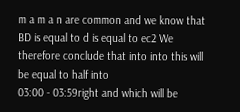m a m a n are common and we know that BD is equal to d is equal to ec2 We therefore conclude that into into this will be equal to half into
03:00 - 03:59right and which will be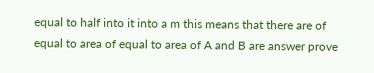equal to half into it into a m this means that there are of equal to area of equal to area of A and B are answer prove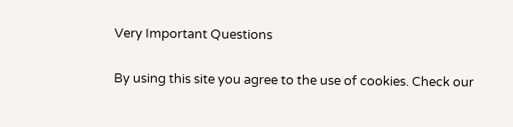Very Important Questions

By using this site you agree to the use of cookies. Check our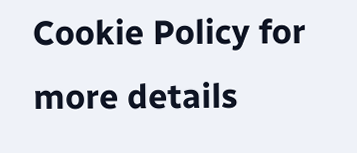Cookie Policy for more details